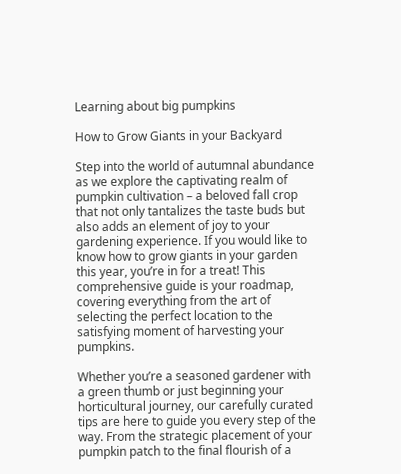Learning about big pumpkins

How to Grow Giants in your Backyard

Step into the world of autumnal abundance as we explore the captivating realm of pumpkin cultivation – a beloved fall crop that not only tantalizes the taste buds but also adds an element of joy to your gardening experience. If you would like to know how to grow giants in your garden this year, you’re in for a treat! This comprehensive guide is your roadmap, covering everything from the art of selecting the perfect location to the satisfying moment of harvesting your pumpkins.

Whether you’re a seasoned gardener with a green thumb or just beginning your horticultural journey, our carefully curated tips are here to guide you every step of the way. From the strategic placement of your pumpkin patch to the final flourish of a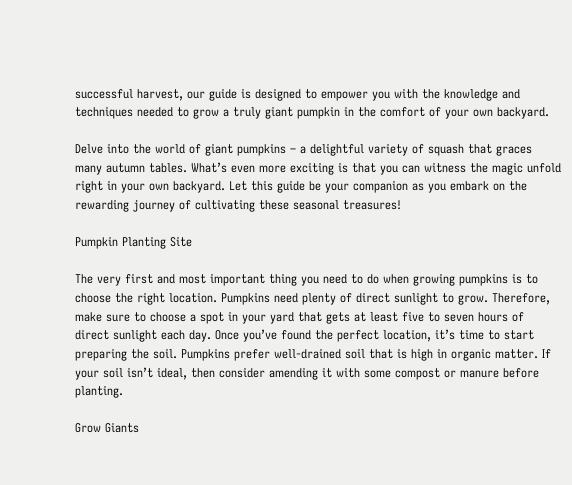successful harvest, our guide is designed to empower you with the knowledge and techniques needed to grow a truly giant pumpkin in the comfort of your own backyard.

Delve into the world of giant pumpkins – a delightful variety of squash that graces many autumn tables. What’s even more exciting is that you can witness the magic unfold right in your own backyard. Let this guide be your companion as you embark on the rewarding journey of cultivating these seasonal treasures!

Pumpkin Planting Site

The very first and most important thing you need to do when growing pumpkins is to choose the right location. Pumpkins need plenty of direct sunlight to grow. Therefore, make sure to choose a spot in your yard that gets at least five to seven hours of direct sunlight each day. Once you’ve found the perfect location, it’s time to start preparing the soil. Pumpkins prefer well-drained soil that is high in organic matter. If your soil isn’t ideal, then consider amending it with some compost or manure before planting.

Grow Giants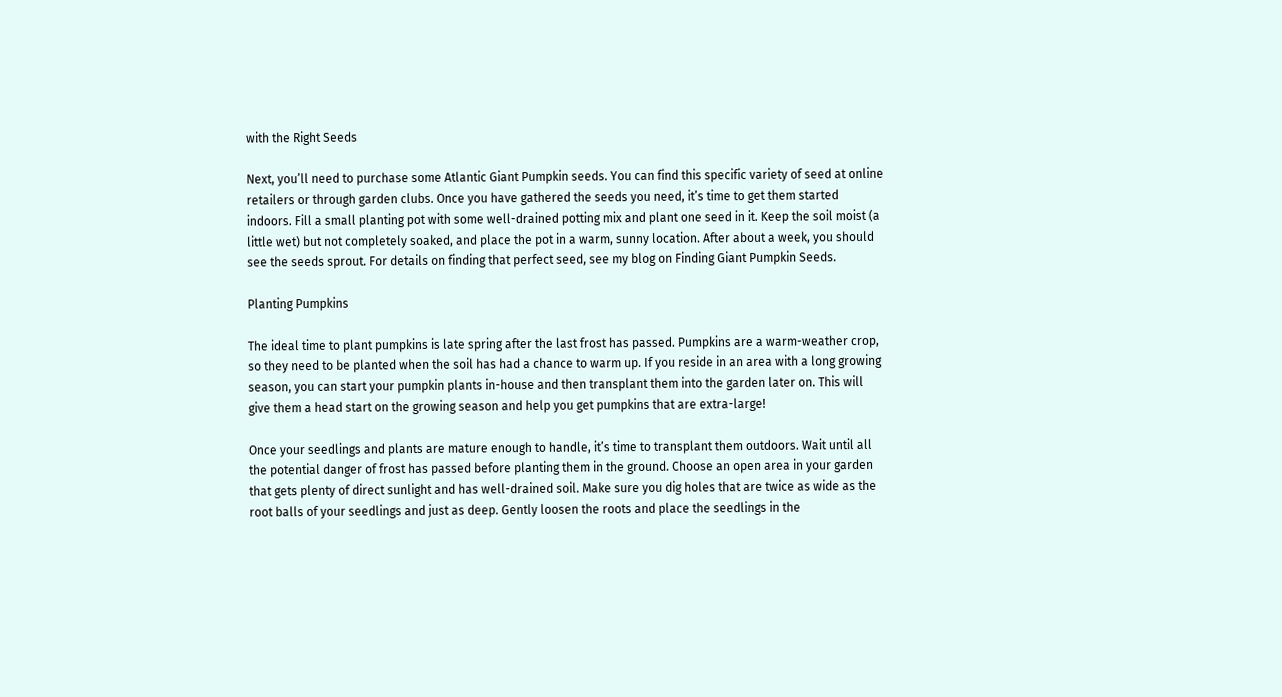with the Right Seeds

Next, you’ll need to purchase some Atlantic Giant Pumpkin seeds. You can find this specific variety of seed at online retailers or through garden clubs. Once you have gathered the seeds you need, it’s time to get them started indoors. Fill a small planting pot with some well-drained potting mix and plant one seed in it. Keep the soil moist (a little wet) but not completely soaked, and place the pot in a warm, sunny location. After about a week, you should see the seeds sprout. For details on finding that perfect seed, see my blog on Finding Giant Pumpkin Seeds.

Planting Pumpkins

The ideal time to plant pumpkins is late spring after the last frost has passed. Pumpkins are a warm-weather crop, so they need to be planted when the soil has had a chance to warm up. If you reside in an area with a long growing season, you can start your pumpkin plants in-house and then transplant them into the garden later on. This will give them a head start on the growing season and help you get pumpkins that are extra-large!

Once your seedlings and plants are mature enough to handle, it’s time to transplant them outdoors. Wait until all the potential danger of frost has passed before planting them in the ground. Choose an open area in your garden that gets plenty of direct sunlight and has well-drained soil. Make sure you dig holes that are twice as wide as the root balls of your seedlings and just as deep. Gently loosen the roots and place the seedlings in the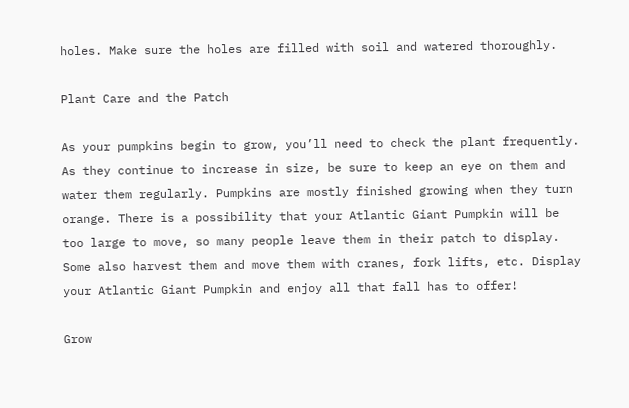holes. Make sure the holes are filled with soil and watered thoroughly.

Plant Care and the Patch

As your pumpkins begin to grow, you’ll need to check the plant frequently. As they continue to increase in size, be sure to keep an eye on them and water them regularly. Pumpkins are mostly finished growing when they turn orange. There is a possibility that your Atlantic Giant Pumpkin will be too large to move, so many people leave them in their patch to display. Some also harvest them and move them with cranes, fork lifts, etc. Display your Atlantic Giant Pumpkin and enjoy all that fall has to offer!

Grow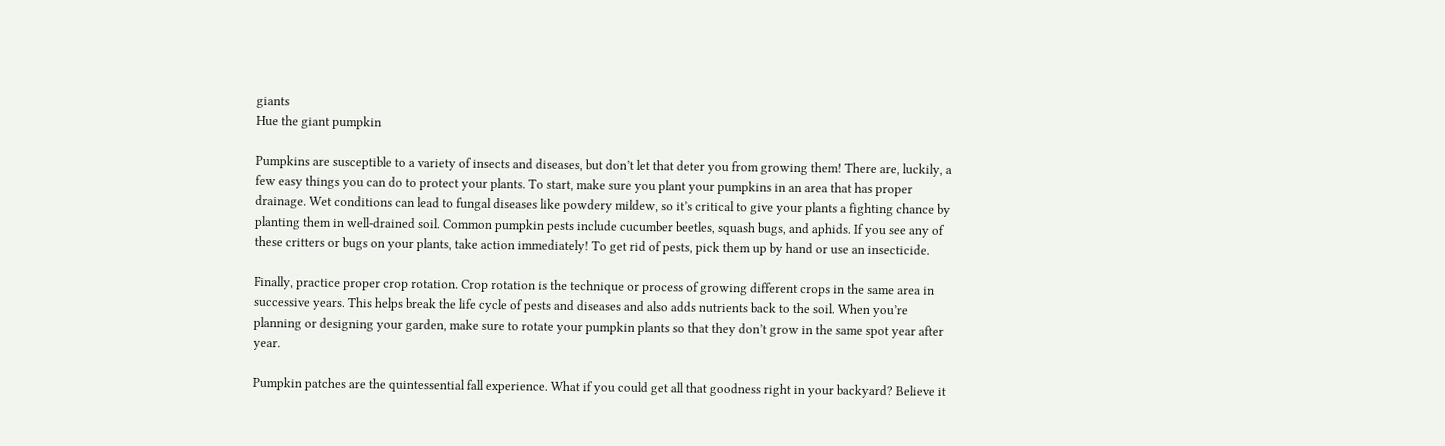giants
Hue the giant pumpkin

Pumpkins are susceptible to a variety of insects and diseases, but don’t let that deter you from growing them! There are, luckily, a few easy things you can do to protect your plants. To start, make sure you plant your pumpkins in an area that has proper drainage. Wet conditions can lead to fungal diseases like powdery mildew, so it’s critical to give your plants a fighting chance by planting them in well-drained soil. Common pumpkin pests include cucumber beetles, squash bugs, and aphids. If you see any of these critters or bugs on your plants, take action immediately! To get rid of pests, pick them up by hand or use an insecticide.

Finally, practice proper crop rotation. Crop rotation is the technique or process of growing different crops in the same area in successive years. This helps break the life cycle of pests and diseases and also adds nutrients back to the soil. When you’re planning or designing your garden, make sure to rotate your pumpkin plants so that they don’t grow in the same spot year after year.

Pumpkin patches are the quintessential fall experience. What if you could get all that goodness right in your backyard? Believe it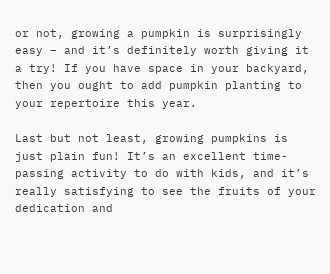or not, growing a pumpkin is surprisingly easy – and it’s definitely worth giving it a try! If you have space in your backyard, then you ought to add pumpkin planting to your repertoire this year.

Last but not least, growing pumpkins is just plain fun! It’s an excellent time-passing activity to do with kids, and it’s really satisfying to see the fruits of your dedication and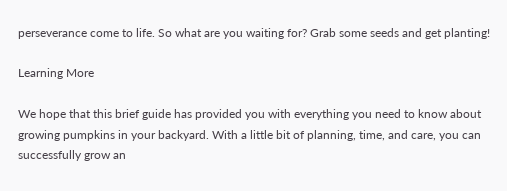perseverance come to life. So what are you waiting for? Grab some seeds and get planting!

Learning More

We hope that this brief guide has provided you with everything you need to know about growing pumpkins in your backyard. With a little bit of planning, time, and care, you can successfully grow an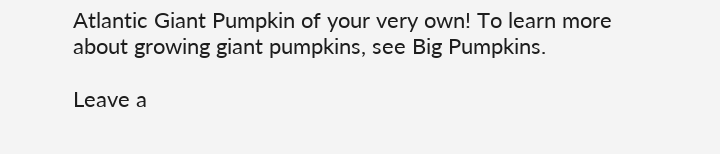Atlantic Giant Pumpkin of your very own! To learn more about growing giant pumpkins, see Big Pumpkins.

Leave a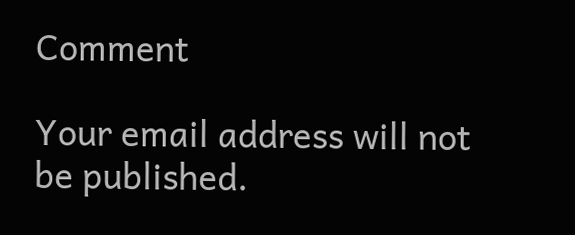Comment

Your email address will not be published.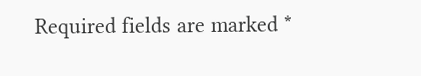Required fields are marked *